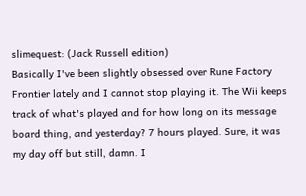slimequest: (Jack Russell edition)
Basically I've been slightly obsessed over Rune Factory Frontier lately and I cannot stop playing it. The Wii keeps track of what's played and for how long on its message board thing, and yesterday? 7 hours played. Sure, it was my day off but still, damn. I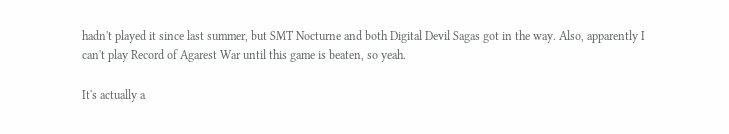hadn't played it since last summer, but SMT Nocturne and both Digital Devil Sagas got in the way. Also, apparently I can't play Record of Agarest War until this game is beaten, so yeah.

It's actually a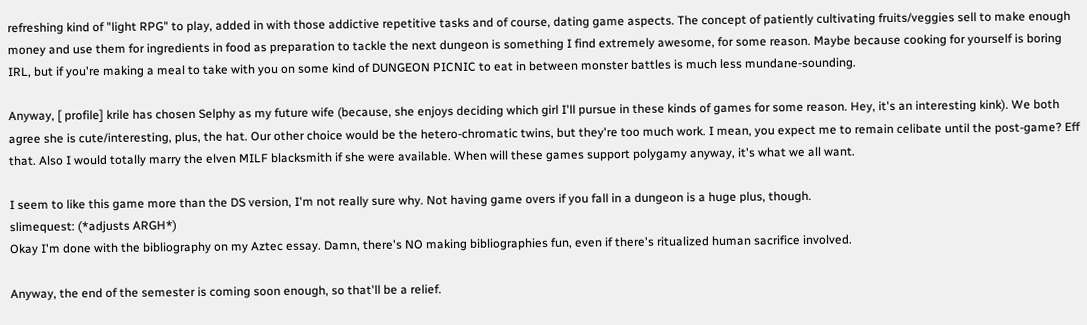refreshing kind of "light RPG" to play, added in with those addictive repetitive tasks and of course, dating game aspects. The concept of patiently cultivating fruits/veggies sell to make enough money and use them for ingredients in food as preparation to tackle the next dungeon is something I find extremely awesome, for some reason. Maybe because cooking for yourself is boring IRL, but if you're making a meal to take with you on some kind of DUNGEON PICNIC to eat in between monster battles is much less mundane-sounding.

Anyway, [ profile] krile has chosen Selphy as my future wife (because, she enjoys deciding which girl I'll pursue in these kinds of games for some reason. Hey, it's an interesting kink). We both agree she is cute/interesting, plus, the hat. Our other choice would be the hetero-chromatic twins, but they're too much work. I mean, you expect me to remain celibate until the post-game? Eff that. Also I would totally marry the elven MILF blacksmith if she were available. When will these games support polygamy anyway, it's what we all want.

I seem to like this game more than the DS version, I'm not really sure why. Not having game overs if you fall in a dungeon is a huge plus, though.
slimequest: (*adjusts ARGH*)
Okay I'm done with the bibliography on my Aztec essay. Damn, there's NO making bibliographies fun, even if there's ritualized human sacrifice involved.

Anyway, the end of the semester is coming soon enough, so that'll be a relief.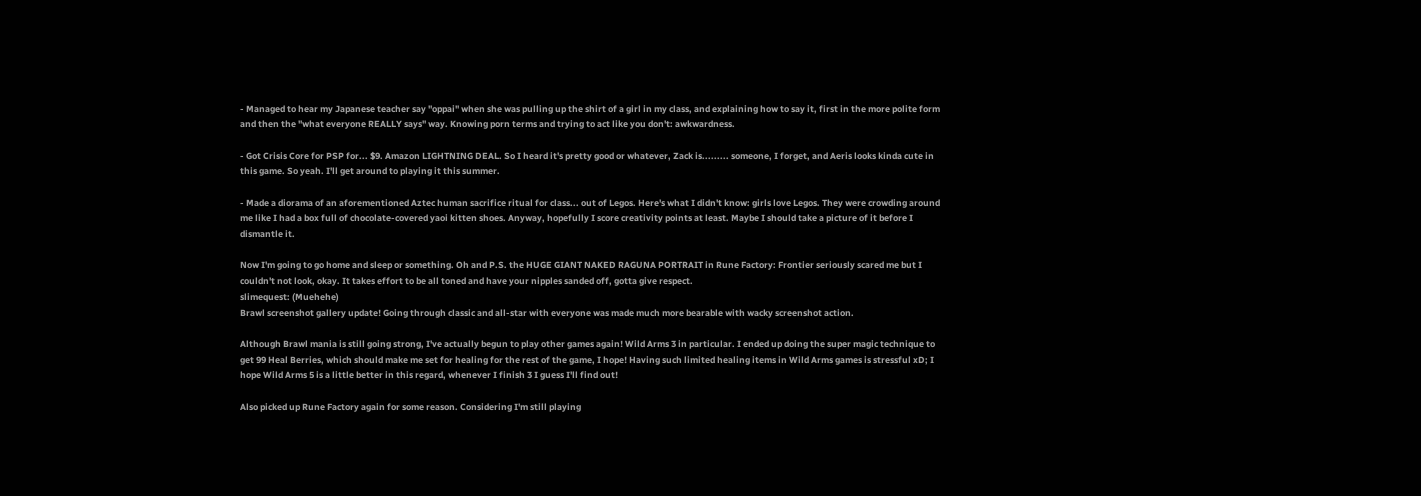- Managed to hear my Japanese teacher say "oppai" when she was pulling up the shirt of a girl in my class, and explaining how to say it, first in the more polite form and then the "what everyone REALLY says" way. Knowing porn terms and trying to act like you don't: awkwardness.

- Got Crisis Core for PSP for... $9. Amazon LIGHTNING DEAL. So I heard it's pretty good or whatever, Zack is......... someone, I forget, and Aeris looks kinda cute in this game. So yeah. I'll get around to playing it this summer.

- Made a diorama of an aforementioned Aztec human sacrifice ritual for class... out of Legos. Here's what I didn't know: girls love Legos. They were crowding around me like I had a box full of chocolate-covered yaoi kitten shoes. Anyway, hopefully I score creativity points at least. Maybe I should take a picture of it before I dismantle it.

Now I'm going to go home and sleep or something. Oh and P.S. the HUGE GIANT NAKED RAGUNA PORTRAIT in Rune Factory: Frontier seriously scared me but I couldn't not look, okay. It takes effort to be all toned and have your nipples sanded off, gotta give respect.
slimequest: (Muehehe)
Brawl screenshot gallery update! Going through classic and all-star with everyone was made much more bearable with wacky screenshot action.

Although Brawl mania is still going strong, I've actually begun to play other games again! Wild Arms 3 in particular. I ended up doing the super magic technique to get 99 Heal Berries, which should make me set for healing for the rest of the game, I hope! Having such limited healing items in Wild Arms games is stressful xD; I hope Wild Arms 5 is a little better in this regard, whenever I finish 3 I guess I'll find out!

Also picked up Rune Factory again for some reason. Considering I'm still playing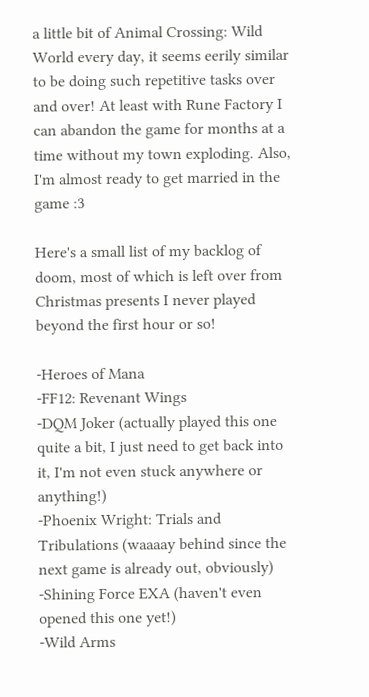a little bit of Animal Crossing: Wild World every day, it seems eerily similar to be doing such repetitive tasks over and over! At least with Rune Factory I can abandon the game for months at a time without my town exploding. Also, I'm almost ready to get married in the game :3

Here's a small list of my backlog of doom, most of which is left over from Christmas presents I never played beyond the first hour or so!

-Heroes of Mana
-FF12: Revenant Wings
-DQM Joker (actually played this one quite a bit, I just need to get back into it, I'm not even stuck anywhere or anything!)
-Phoenix Wright: Trials and Tribulations (waaaay behind since the next game is already out, obviously)
-Shining Force EXA (haven't even opened this one yet!)
-Wild Arms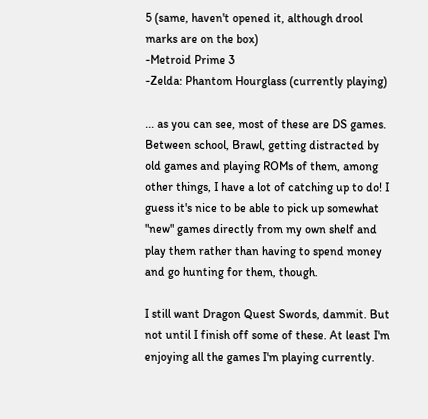5 (same, haven't opened it, although drool marks are on the box)
-Metroid Prime 3
-Zelda: Phantom Hourglass (currently playing)

... as you can see, most of these are DS games. Between school, Brawl, getting distracted by old games and playing ROMs of them, among other things, I have a lot of catching up to do! I guess it's nice to be able to pick up somewhat "new" games directly from my own shelf and play them rather than having to spend money and go hunting for them, though.

I still want Dragon Quest Swords, dammit. But not until I finish off some of these. At least I'm enjoying all the games I'm playing currently.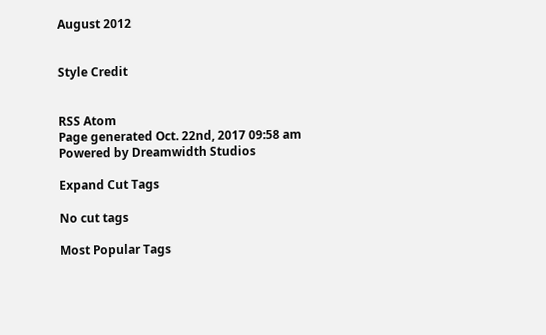August 2012


Style Credit


RSS Atom
Page generated Oct. 22nd, 2017 09:58 am
Powered by Dreamwidth Studios

Expand Cut Tags

No cut tags

Most Popular Tags